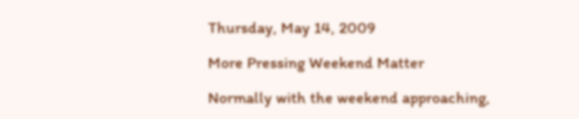Thursday, May 14, 2009

More Pressing Weekend Matter

Normally with the weekend approaching,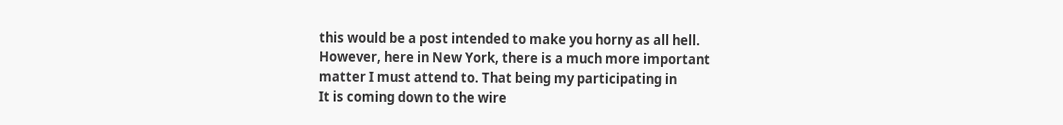this would be a post intended to make you horny as all hell. However, here in New York, there is a much more important matter I must attend to. That being my participating in
It is coming down to the wire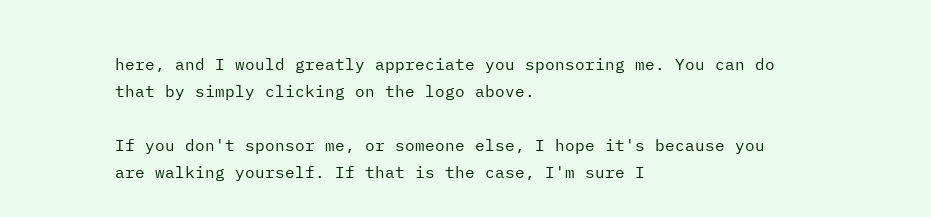here, and I would greatly appreciate you sponsoring me. You can do that by simply clicking on the logo above.

If you don't sponsor me, or someone else, I hope it's because you are walking yourself. If that is the case, I'm sure I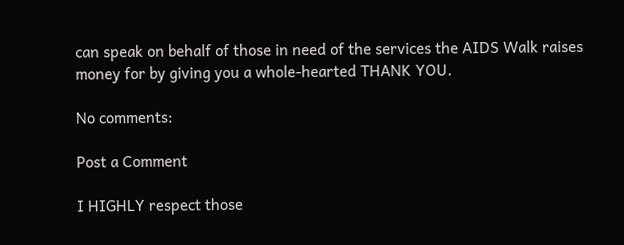can speak on behalf of those in need of the services the AIDS Walk raises money for by giving you a whole-hearted THANK YOU.

No comments:

Post a Comment

I HIGHLY respect those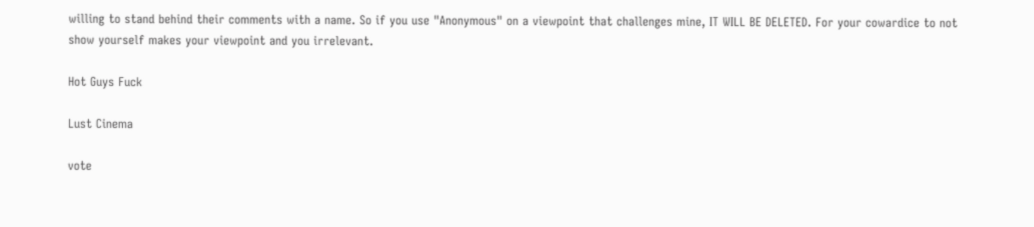willing to stand behind their comments with a name. So if you use "Anonymous" on a viewpoint that challenges mine, IT WILL BE DELETED. For your cowardice to not show yourself makes your viewpoint and you irrelevant.

Hot Guys Fuck

Lust Cinema

vote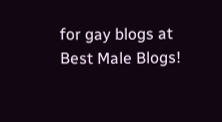for gay blogs at Best Male Blogs!